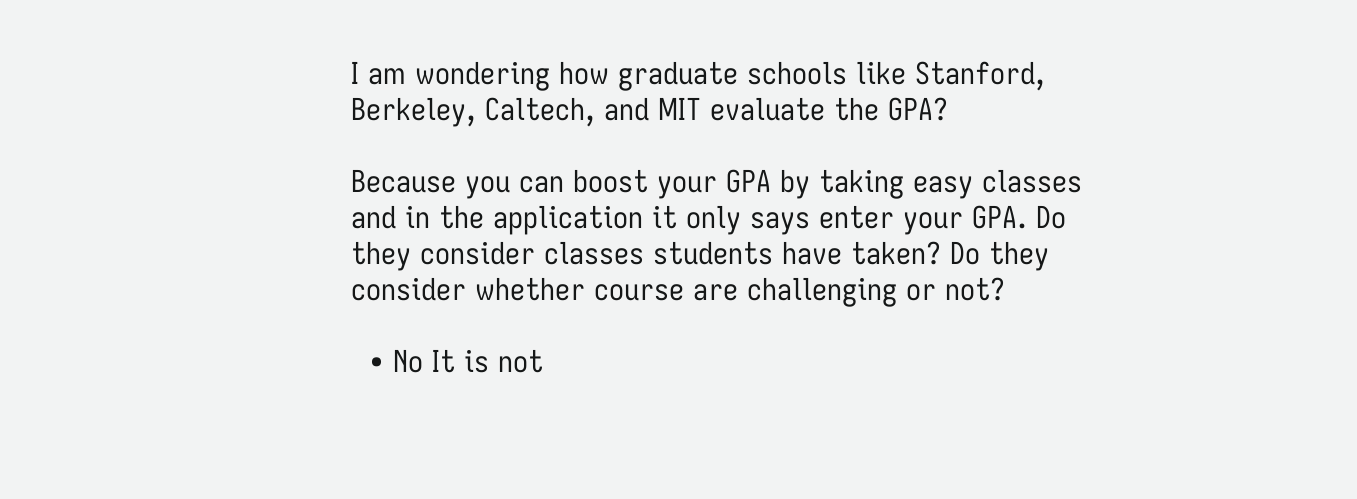I am wondering how graduate schools like Stanford, Berkeley, Caltech, and MIT evaluate the GPA?

Because you can boost your GPA by taking easy classes and in the application it only says enter your GPA. Do they consider classes students have taken? Do they consider whether course are challenging or not?

  • No It is not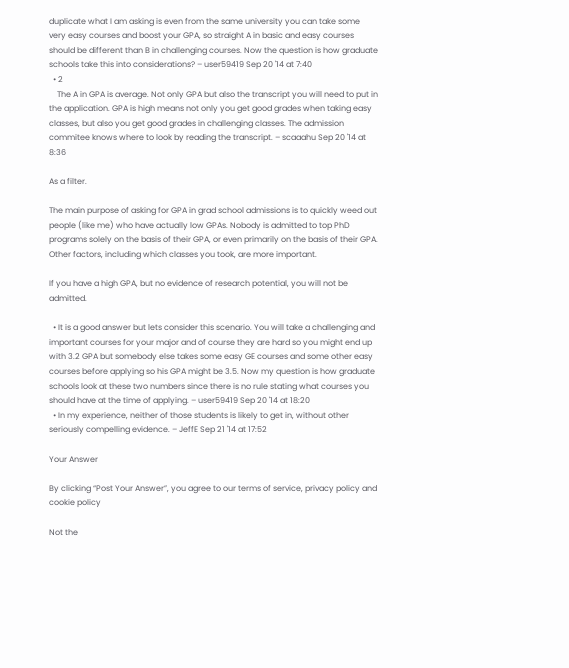duplicate what I am asking is even from the same university you can take some very easy courses and boost your GPA, so straight A in basic and easy courses should be different than B in challenging courses. Now the question is how graduate schools take this into considerations? – user59419 Sep 20 '14 at 7:40
  • 2
    The A in GPA is average. Not only GPA but also the transcript you will need to put in the application. GPA is high means not only you get good grades when taking easy classes, but also you get good grades in challenging classes. The admission commitee knows where to look by reading the transcript. – scaaahu Sep 20 '14 at 8:36

As a filter.

The main purpose of asking for GPA in grad school admissions is to quickly weed out people (like me) who have actually low GPAs. Nobody is admitted to top PhD programs solely on the basis of their GPA, or even primarily on the basis of their GPA. Other factors, including which classes you took, are more important.

If you have a high GPA, but no evidence of research potential, you will not be admitted.

  • It is a good answer but lets consider this scenario. You will take a challenging and important courses for your major and of course they are hard so you might end up with 3.2 GPA but somebody else takes some easy GE courses and some other easy courses before applying so his GPA might be 3.5. Now my question is how graduate schools look at these two numbers since there is no rule stating what courses you should have at the time of applying. – user59419 Sep 20 '14 at 18:20
  • In my experience, neither of those students is likely to get in, without other seriously compelling evidence. – JeffE Sep 21 '14 at 17:52

Your Answer

By clicking “Post Your Answer”, you agree to our terms of service, privacy policy and cookie policy

Not the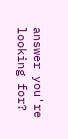answer you're looking for?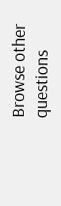Browse other questions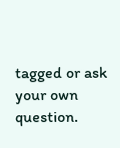tagged or ask your own question.